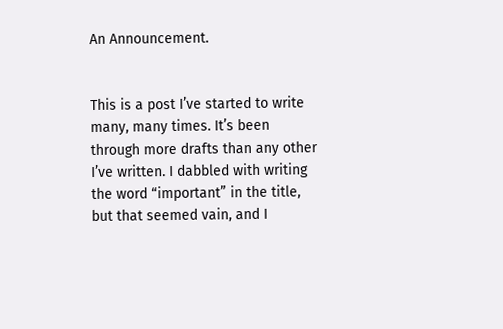An Announcement.


This is a post I’ve started to write many, many times. It’s been through more drafts than any other I’ve written. I dabbled with writing the word “important” in the title, but that seemed vain, and I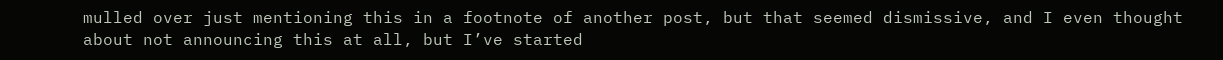mulled over just mentioning this in a footnote of another post, but that seemed dismissive, and I even thought about not announcing this at all, but I’ve started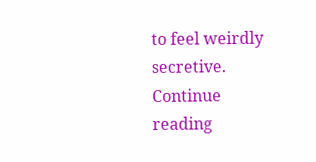to feel weirdly secretive. Continue reading